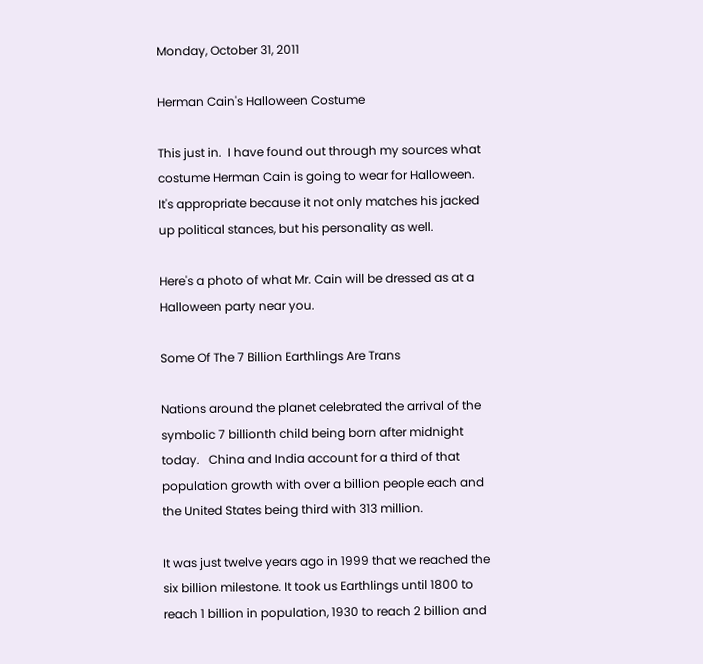Monday, October 31, 2011

Herman Cain's Halloween Costume

This just in.  I have found out through my sources what costume Herman Cain is going to wear for Halloween.
It's appropriate because it not only matches his jacked up political stances, but his personality as well.

Here's a photo of what Mr. Cain will be dressed as at a Halloween party near you.

Some Of The 7 Billion Earthlings Are Trans

Nations around the planet celebrated the arrival of the symbolic 7 billionth child being born after midnight today.   China and India account for a third of that population growth with over a billion people each and the United States being third with 313 million.

It was just twelve years ago in 1999 that we reached the six billion milestone. It took us Earthlings until 1800 to reach 1 billion in population, 1930 to reach 2 billion and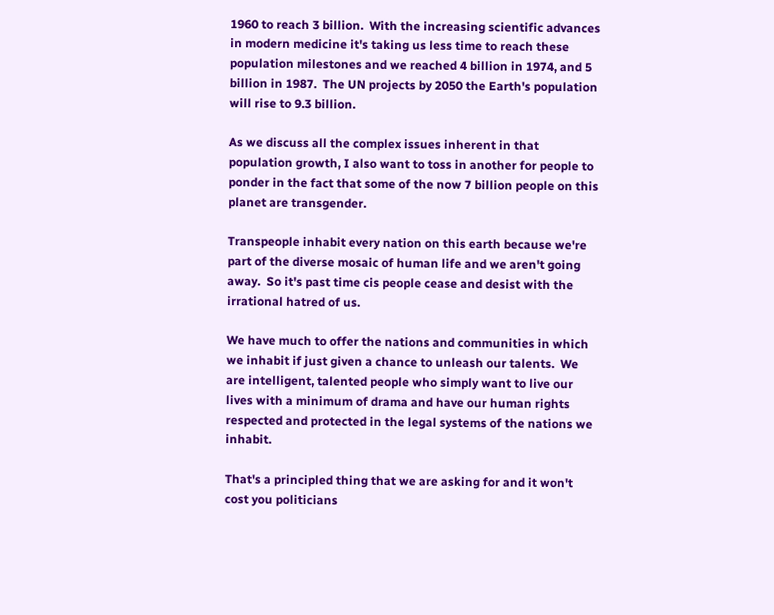1960 to reach 3 billion.  With the increasing scientific advances in modern medicine it's taking us less time to reach these population milestones and we reached 4 billion in 1974, and 5 billion in 1987.  The UN projects by 2050 the Earth's population will rise to 9.3 billion.

As we discuss all the complex issues inherent in that population growth, I also want to toss in another for people to ponder in the fact that some of the now 7 billion people on this planet are transgender.

Transpeople inhabit every nation on this earth because we're part of the diverse mosaic of human life and we aren't going away.  So it's past time cis people cease and desist with the irrational hatred of us.

We have much to offer the nations and communities in which we inhabit if just given a chance to unleash our talents.  We are intelligent, talented people who simply want to live our lives with a minimum of drama and have our human rights respected and protected in the legal systems of the nations we inhabit.

That's a principled thing that we are asking for and it won't cost you politicians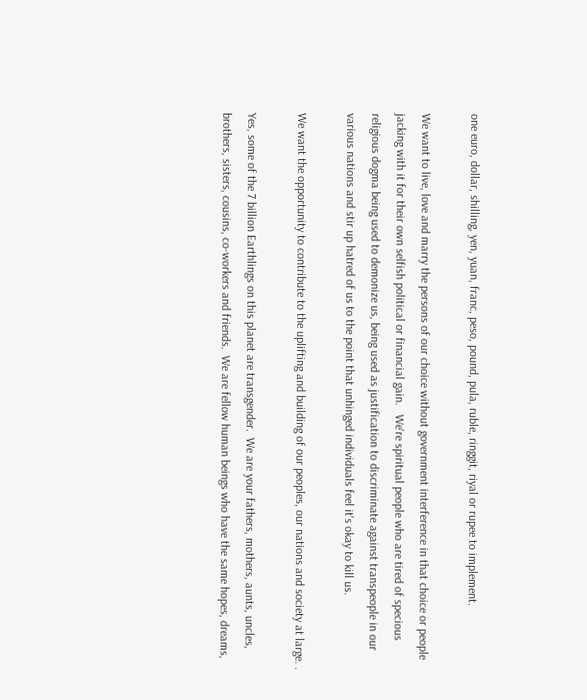one euro, dollar, shilling, yen, yuan, franc, peso, pound, pula, ruble, ringgit, riyal or rupee to implement.

We want to live, love and marry the persons of our choice without government interference in that choice or people jacking with it for their own selfish political or financial gain.   We're spiritual people who are tired of specious religious dogma being used to demonize us, being used as justification to discriminate against transpeople in our various nations and stir up hatred of us to the point that unhinged individuals feel it's okay to kill us.

We want the opportunity to contribute to the uplifting and building of our peoples, our nations and society at large. .

Yes, some of the 7 billion Earthlings on this planet are transgender.  We are your fathers, mothers, aunts, uncles, brothers, sisters, cousins, co-workers and friends.  We are fellow human beings who have the same hopes, dreams,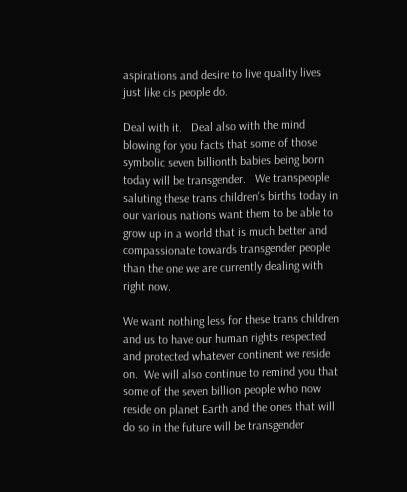aspirations and desire to live quality lives just like cis people do.

Deal with it.   Deal also with the mind blowing for you facts that some of those symbolic seven billionth babies being born today will be transgender.   We transpeople saluting these trans children's births today in our various nations want them to be able to grow up in a world that is much better and compassionate towards transgender people than the one we are currently dealing with right now.

We want nothing less for these trans children and us to have our human rights respected and protected whatever continent we reside on.  We will also continue to remind you that some of the seven billion people who now reside on planet Earth and the ones that will do so in the future will be transgender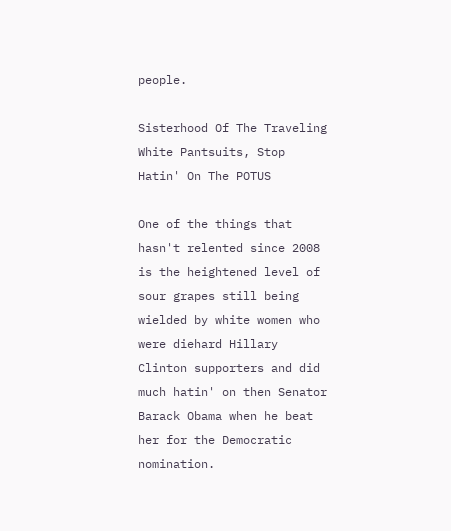people.

Sisterhood Of The Traveling White Pantsuits, Stop Hatin' On The POTUS

One of the things that hasn't relented since 2008 is the heightened level of sour grapes still being wielded by white women who were diehard Hillary Clinton supporters and did much hatin' on then Senator Barack Obama when he beat her for the Democratic nomination.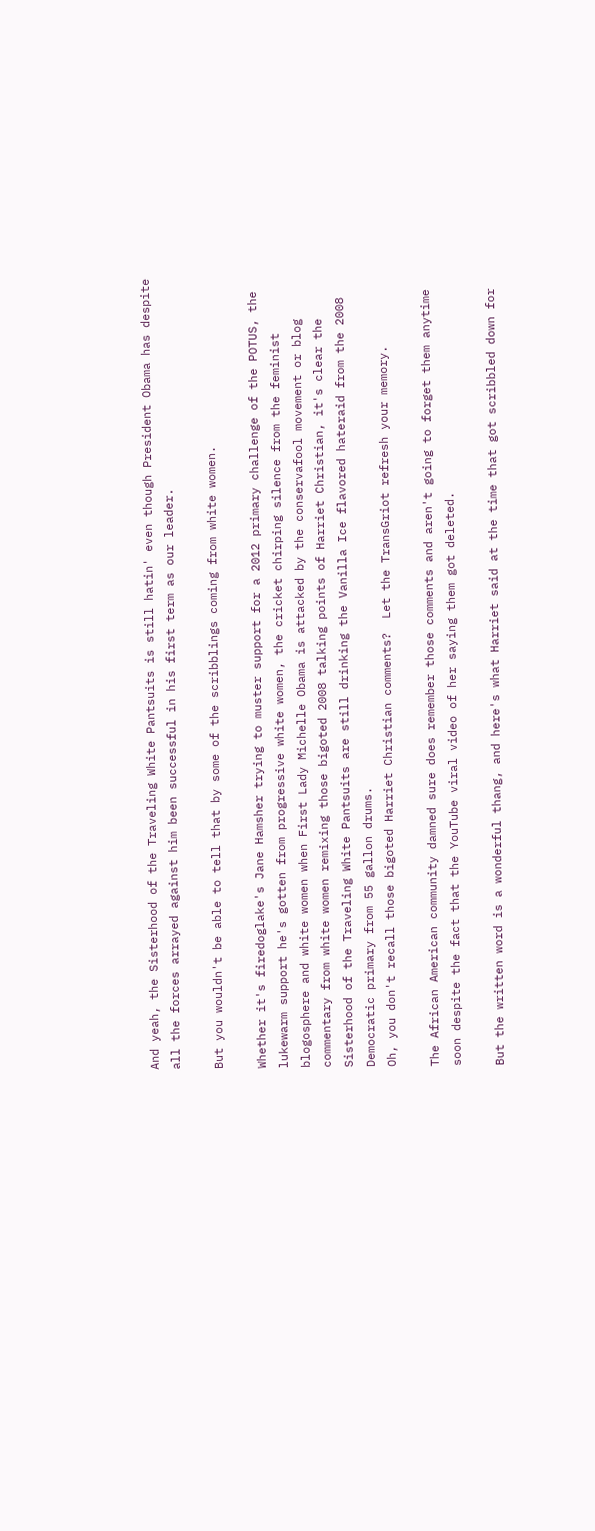And yeah, the Sisterhood of the Traveling White Pantsuits is still hatin' even though President Obama has despite all the forces arrayed against him been successful in his first term as our leader.

But you wouldn't be able to tell that by some of the scribblings coming from white women.

Whether it's firedoglake's Jane Hamsher trying to muster support for a 2012 primary challenge of the POTUS, the lukewarm support he's gotten from progressive white women, the cricket chirping silence from the feminist blogosphere and white women when First Lady Michelle Obama is attacked by the conservafool movement or blog commentary from white women remixing those bigoted 2008 talking points of Harriet Christian, it's clear the Sisterhood of the Traveling White Pantsuits are still drinking the Vanilla Ice flavored hateraid from the 2008 Democratic primary from 55 gallon drums.
Oh, you don't recall those bigoted Harriet Christian comments?  Let the TransGriot refresh your memory.

The African American community damned sure does remember those comments and aren't going to forget them anytime soon despite the fact that the YouTube viral video of her saying them got deleted.

But the written word is a wonderful thang, and here's what Harriet said at the time that got scribbled down for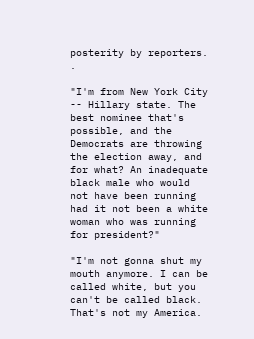posterity by reporters.  .

"I'm from New York City -- Hillary state. The best nominee that's possible, and the Democrats are throwing the election away, and for what? An inadequate black male who would not have been running had it not been a white woman who was running for president?"

"I'm not gonna shut my mouth anymore. I can be called white, but you can't be called black. That's not my America.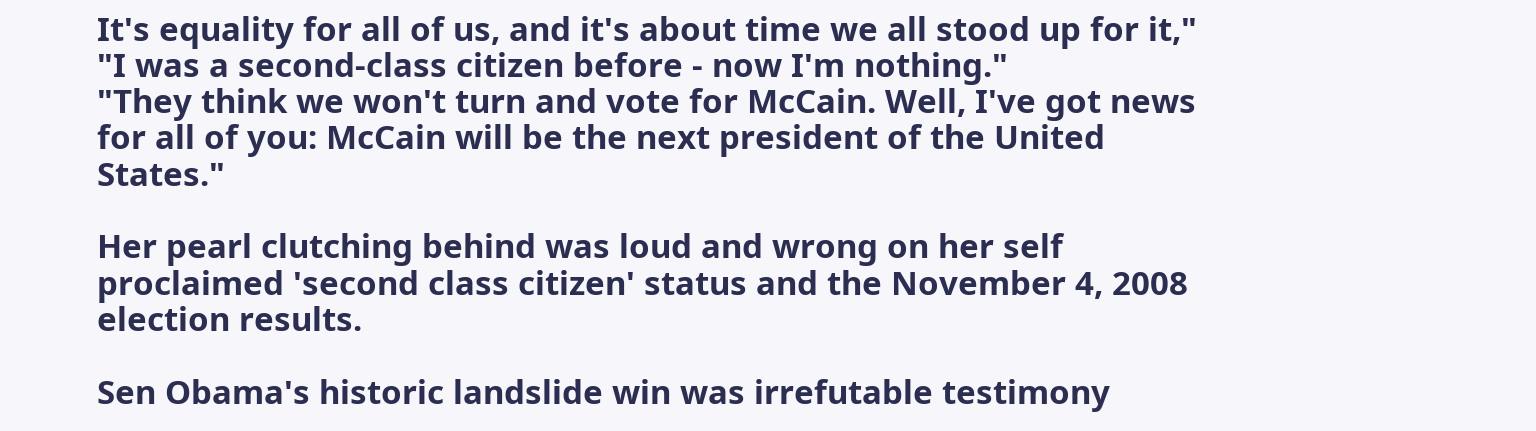It's equality for all of us, and it's about time we all stood up for it,"
"I was a second-class citizen before - now I'm nothing."
"They think we won't turn and vote for McCain. Well, I've got news for all of you: McCain will be the next president of the United States."

Her pearl clutching behind was loud and wrong on her self proclaimed 'second class citizen' status and the November 4, 2008 election results.

Sen Obama's historic landslide win was irrefutable testimony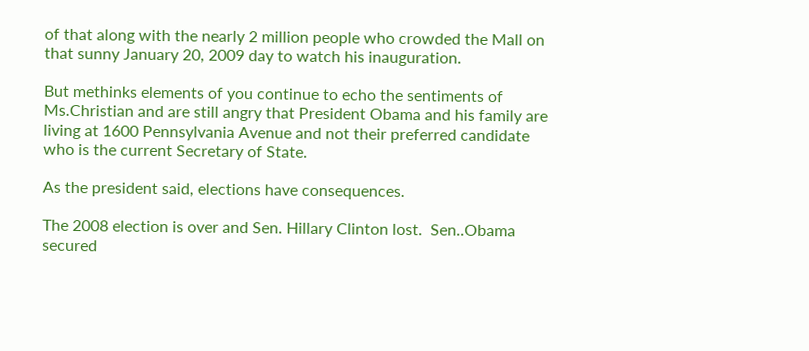of that along with the nearly 2 million people who crowded the Mall on that sunny January 20, 2009 day to watch his inauguration.

But methinks elements of you continue to echo the sentiments of Ms.Christian and are still angry that President Obama and his family are living at 1600 Pennsylvania Avenue and not their preferred candidate who is the current Secretary of State.

As the president said, elections have consequences.

The 2008 election is over and Sen. Hillary Clinton lost.  Sen..Obama secured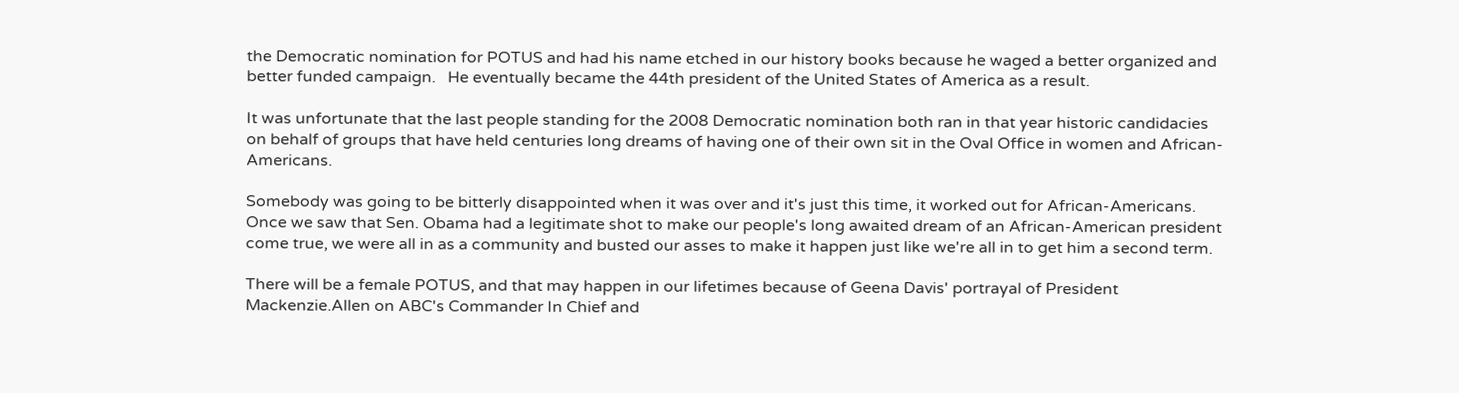the Democratic nomination for POTUS and had his name etched in our history books because he waged a better organized and better funded campaign.   He eventually became the 44th president of the United States of America as a result.

It was unfortunate that the last people standing for the 2008 Democratic nomination both ran in that year historic candidacies on behalf of groups that have held centuries long dreams of having one of their own sit in the Oval Office in women and African-Americans.

Somebody was going to be bitterly disappointed when it was over and it's just this time, it worked out for African-Americans. Once we saw that Sen. Obama had a legitimate shot to make our people's long awaited dream of an African-American president come true, we were all in as a community and busted our asses to make it happen just like we're all in to get him a second term.

There will be a female POTUS, and that may happen in our lifetimes because of Geena Davis' portrayal of President Mackenzie.Allen on ABC's Commander In Chief and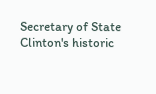Secretary of State Clinton's historic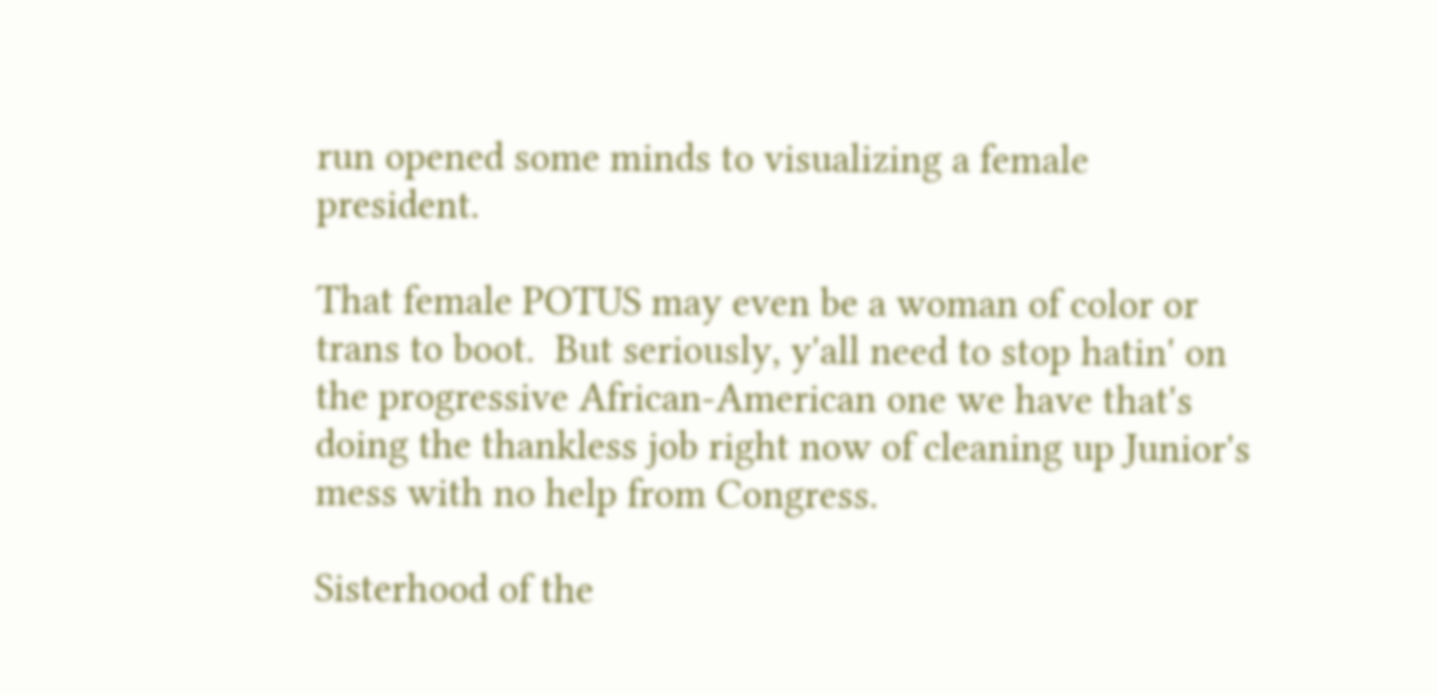run opened some minds to visualizing a female president.

That female POTUS may even be a woman of color or trans to boot.  But seriously, y'all need to stop hatin' on the progressive African-American one we have that's doing the thankless job right now of cleaning up Junior's mess with no help from Congress.

Sisterhood of the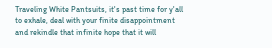Traveling White Pantsuits, it's past time for y'all to exhale, deal with your finite disappointment and rekindle that infinite hope that it will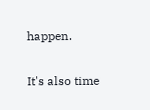happen.

It's also time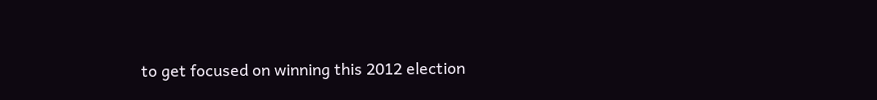to get focused on winning this 2012 election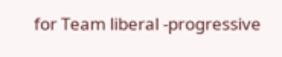for Team liberal -progressive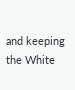and keeping the White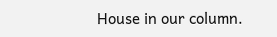House in our column.